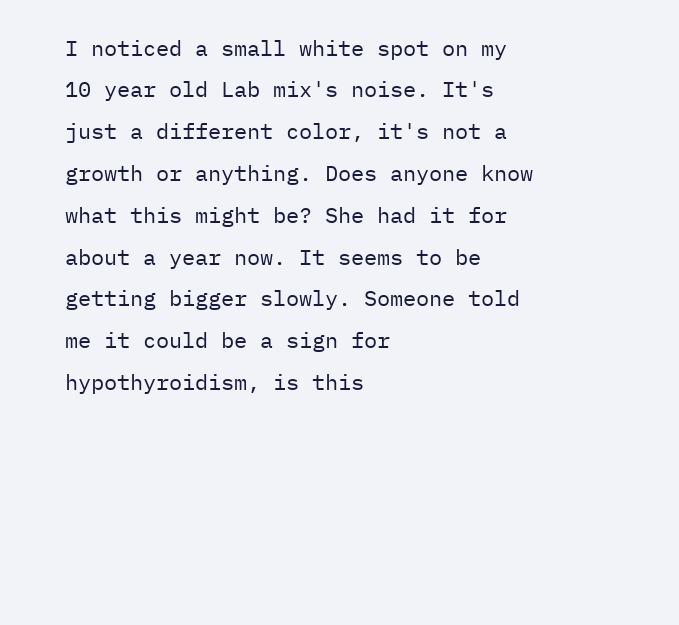I noticed a small white spot on my 10 year old Lab mix's noise. It's just a different color, it's not a growth or anything. Does anyone know what this might be? She had it for about a year now. It seems to be getting bigger slowly. Someone told me it could be a sign for hypothyroidism, is this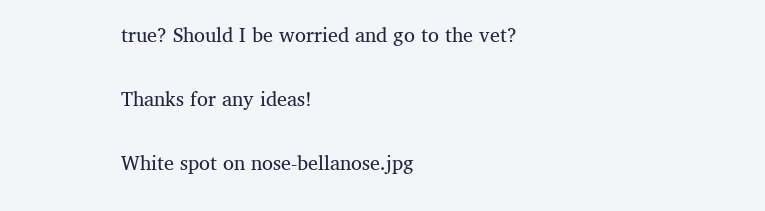true? Should I be worried and go to the vet?

Thanks for any ideas!

White spot on nose-bellanose.jpg